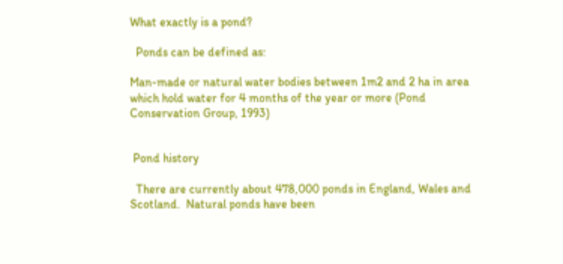What exactly is a pond?

  Ponds can be defined as:

Man-made or natural water bodies between 1m2 and 2 ha in area which hold water for 4 months of the year or more (Pond Conservation Group, 1993)


 Pond history

  There are currently about 478,000 ponds in England, Wales and Scotland.  Natural ponds have been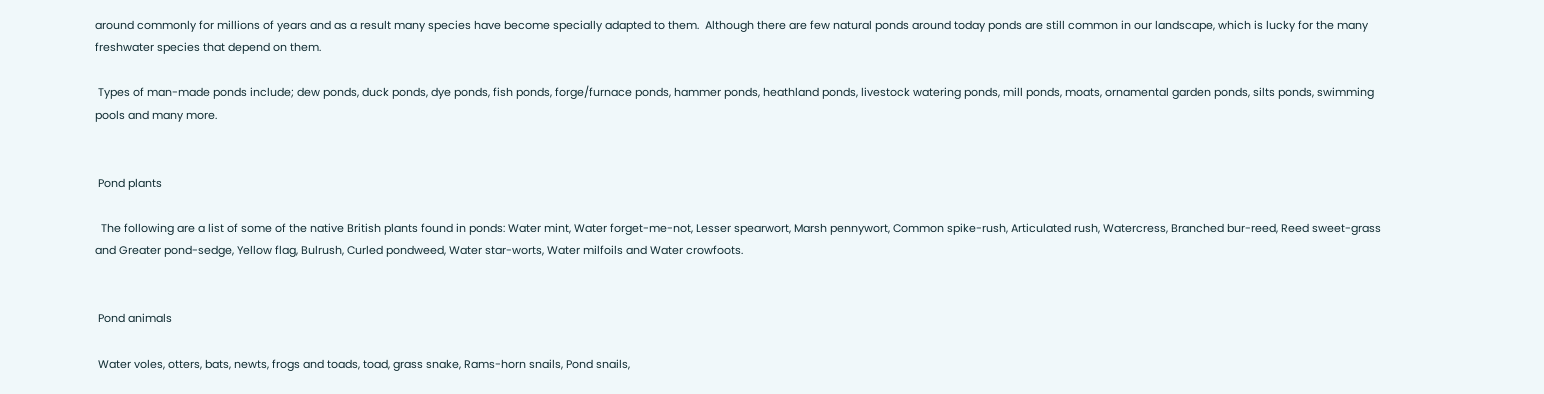around commonly for millions of years and as a result many species have become specially adapted to them.  Although there are few natural ponds around today ponds are still common in our landscape, which is lucky for the many freshwater species that depend on them.

 Types of man-made ponds include; dew ponds, duck ponds, dye ponds, fish ponds, forge/furnace ponds, hammer ponds, heathland ponds, livestock watering ponds, mill ponds, moats, ornamental garden ponds, silts ponds, swimming pools and many more.


 Pond plants

  The following are a list of some of the native British plants found in ponds: Water mint, Water forget-me-not, Lesser spearwort, Marsh pennywort, Common spike-rush, Articulated rush, Watercress, Branched bur-reed, Reed sweet-grass and Greater pond-sedge, Yellow flag, Bulrush, Curled pondweed, Water star-worts, Water milfoils and Water crowfoots.


 Pond animals

 Water voles, otters, bats, newts, frogs and toads, toad, grass snake, Rams-horn snails, Pond snails,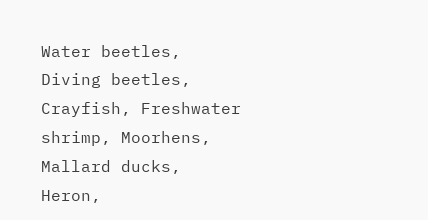Water beetles, Diving beetles, Crayfish, Freshwater shrimp, Moorhens, Mallard ducks, Heron,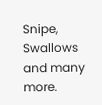Snipe, Swallows and many more.